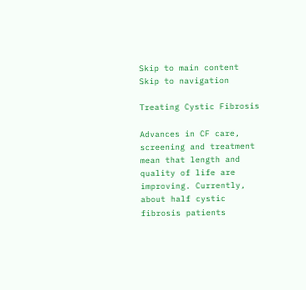Skip to main content Skip to navigation

Treating Cystic Fibrosis

Advances in CF care, screening and treatment mean that length and quality of life are improving. Currently, about half cystic fibrosis patients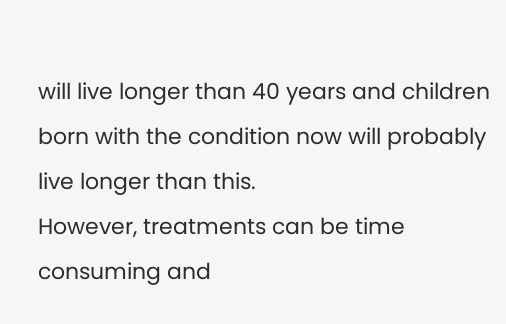will live longer than 40 years and children born with the condition now will probably live longer than this.
However, treatments can be time consuming and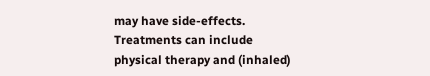may have side-effects. Treatments can include physical therapy and (inhaled)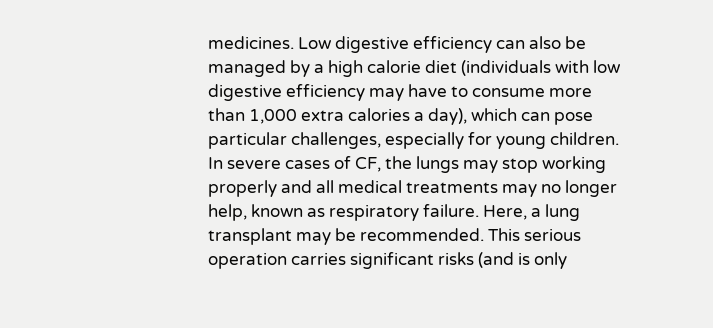medicines. Low digestive efficiency can also be managed by a high calorie diet (individuals with low digestive efficiency may have to consume more than 1,000 extra calories a day), which can pose particular challenges, especially for young children.
In severe cases of CF, the lungs may stop working properly and all medical treatments may no longer help, known as respiratory failure. Here, a lung transplant may be recommended. This serious operation carries significant risks (and is only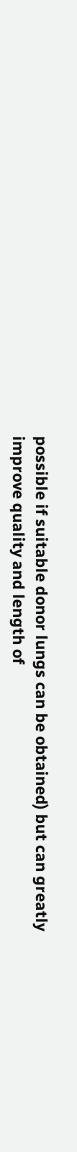possible if suitable donor lungs can be obtained) but can greatly improve quality and length of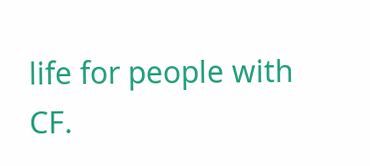life for people with CF.